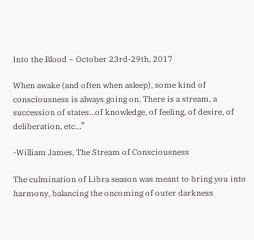Into the Blood ~ October 23rd-29th, 2017

When awake (and often when asleep), some kind of consciousness is always going on. There is a stream, a succession of states…of knowledge, of feeling, of desire, of deliberation, etc…”

-William James, The Stream of Consciousness

The culmination of Libra season was meant to bring you into harmony, balancing the oncoming of outer darkness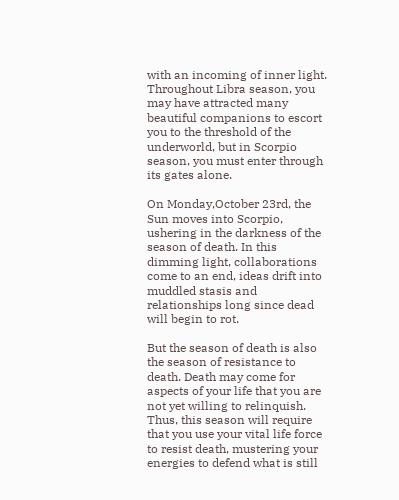with an incoming of inner light. Throughout Libra season, you may have attracted many beautiful companions to escort you to the threshold of the underworld, but in Scorpio season, you must enter through its gates alone.

On Monday,October 23rd, the Sun moves into Scorpio, ushering in the darkness of the season of death. In this dimming light, collaborations come to an end, ideas drift into muddled stasis and relationships long since dead will begin to rot.

But the season of death is also the season of resistance to death. Death may come for aspects of your life that you are not yet willing to relinquish. Thus, this season will require that you use your vital life force to resist death, mustering your energies to defend what is still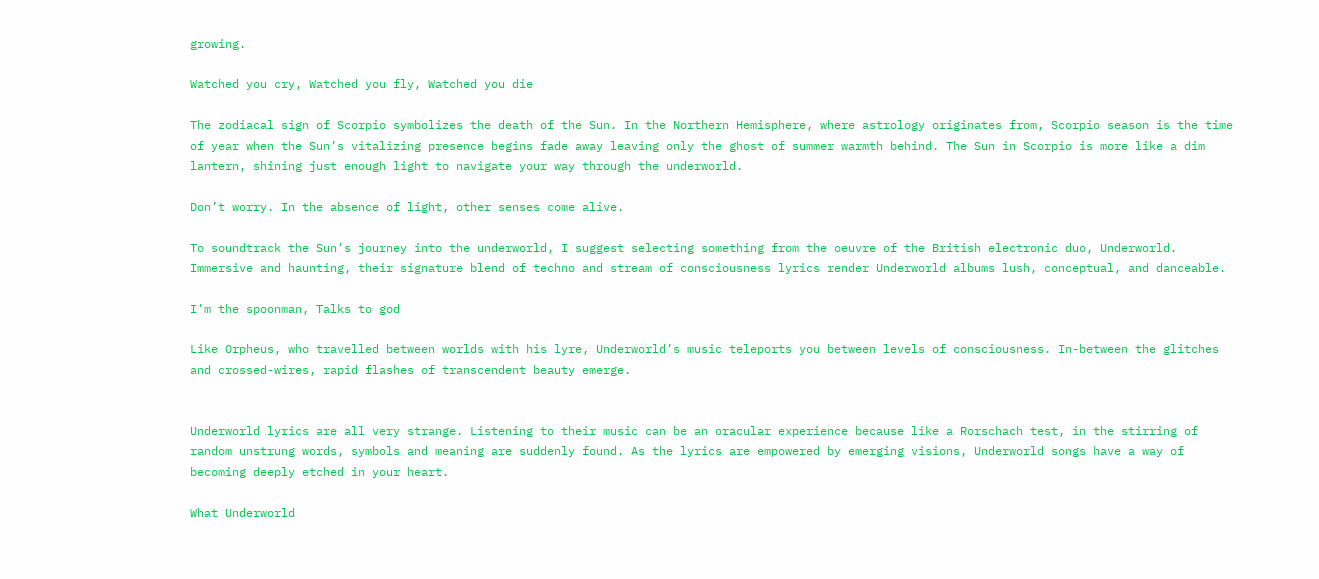growing.

Watched you cry, Watched you fly, Watched you die

The zodiacal sign of Scorpio symbolizes the death of the Sun. In the Northern Hemisphere, where astrology originates from, Scorpio season is the time of year when the Sun’s vitalizing presence begins fade away leaving only the ghost of summer warmth behind. The Sun in Scorpio is more like a dim lantern, shining just enough light to navigate your way through the underworld.

Don’t worry. In the absence of light, other senses come alive.

To soundtrack the Sun’s journey into the underworld, I suggest selecting something from the oeuvre of the British electronic duo, Underworld. Immersive and haunting, their signature blend of techno and stream of consciousness lyrics render Underworld albums lush, conceptual, and danceable.

I’m the spoonman, Talks to god

Like Orpheus, who travelled between worlds with his lyre, Underworld’s music teleports you between levels of consciousness. In-between the glitches and crossed-wires, rapid flashes of transcendent beauty emerge.


Underworld lyrics are all very strange. Listening to their music can be an oracular experience because like a Rorschach test, in the stirring of random unstrung words, symbols and meaning are suddenly found. As the lyrics are empowered by emerging visions, Underworld songs have a way of becoming deeply etched in your heart.

What Underworld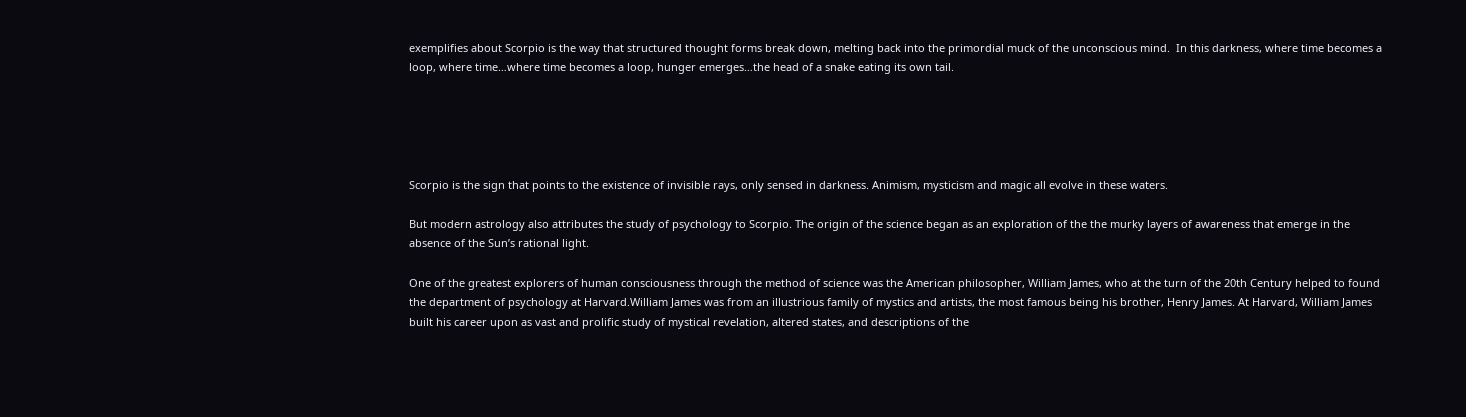exemplifies about Scorpio is the way that structured thought forms break down, melting back into the primordial muck of the unconscious mind.  In this darkness, where time becomes a loop, where time…where time becomes a loop, hunger emerges…the head of a snake eating its own tail.





Scorpio is the sign that points to the existence of invisible rays, only sensed in darkness. Animism, mysticism and magic all evolve in these waters.

But modern astrology also attributes the study of psychology to Scorpio. The origin of the science began as an exploration of the the murky layers of awareness that emerge in the absence of the Sun’s rational light.

One of the greatest explorers of human consciousness through the method of science was the American philosopher, William James, who at the turn of the 20th Century helped to found the department of psychology at Harvard.William James was from an illustrious family of mystics and artists, the most famous being his brother, Henry James. At Harvard, William James built his career upon as vast and prolific study of mystical revelation, altered states, and descriptions of the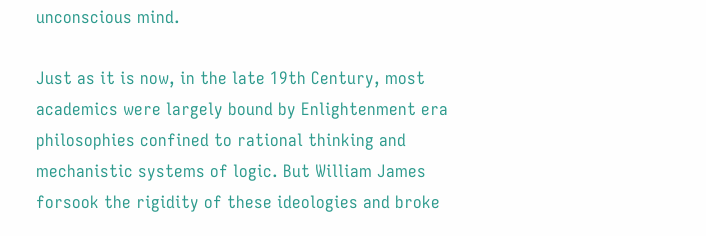unconscious mind.

Just as it is now, in the late 19th Century, most academics were largely bound by Enlightenment era philosophies confined to rational thinking and mechanistic systems of logic. But William James forsook the rigidity of these ideologies and broke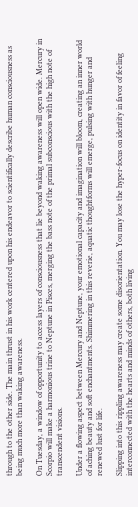through to the other side. The main thrust in his work centered upon his endeavor to scientifically describe human consciousness as being much more than waking awareness.

On Tuesday, a window of opportunity to access layers of consciousness that lie beyond waking awareness will open wide. Mercury in Scorpio will make a harmonious trine to Neptune in Pisces, merging the bass note of the primal subconscious with the high note of transcendent visions.

Under a flowing aspect between Mercury and Neptune, your emotional capacity and imagination will bloom, creating an inner world of aching beauty and soft enchantments. Shimmering in this reverie, aquatic thoughtforms will emerge, pulsing with hunger and renewed lust for life.

Slipping into this rippling awareness may create some disorientation. You may lose the hyper-focus on identity in favor of feeling interconnected with the hearts and minds of others, both living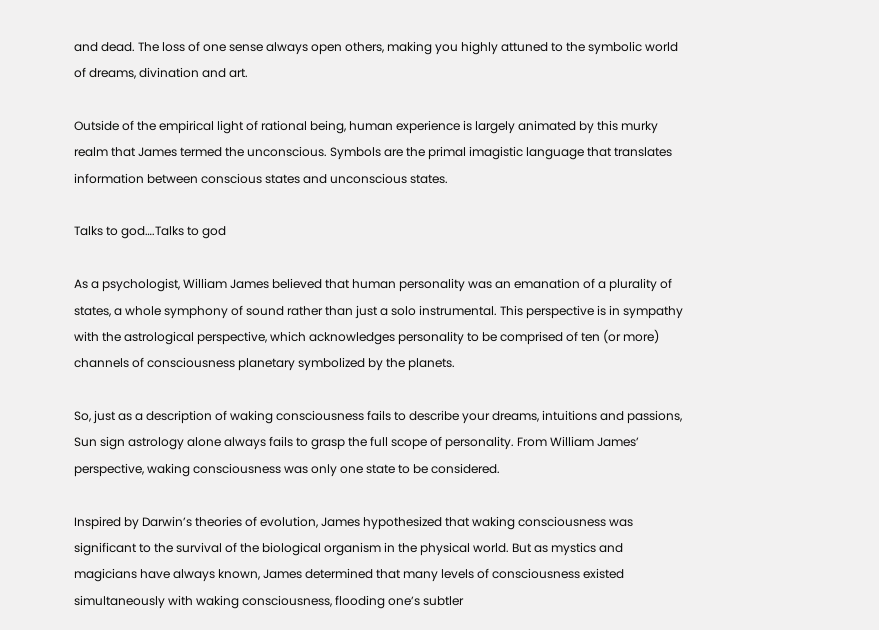and dead. The loss of one sense always open others, making you highly attuned to the symbolic world of dreams, divination and art.

Outside of the empirical light of rational being, human experience is largely animated by this murky realm that James termed the unconscious. Symbols are the primal imagistic language that translates information between conscious states and unconscious states.

Talks to god….Talks to god

As a psychologist, William James believed that human personality was an emanation of a plurality of states, a whole symphony of sound rather than just a solo instrumental. This perspective is in sympathy with the astrological perspective, which acknowledges personality to be comprised of ten (or more) channels of consciousness planetary symbolized by the planets.

So, just as a description of waking consciousness fails to describe your dreams, intuitions and passions, Sun sign astrology alone always fails to grasp the full scope of personality. From William James’ perspective, waking consciousness was only one state to be considered.

Inspired by Darwin’s theories of evolution, James hypothesized that waking consciousness was significant to the survival of the biological organism in the physical world. But as mystics and magicians have always known, James determined that many levels of consciousness existed simultaneously with waking consciousness, flooding one’s subtler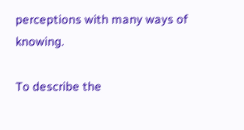perceptions with many ways of knowing.

To describe the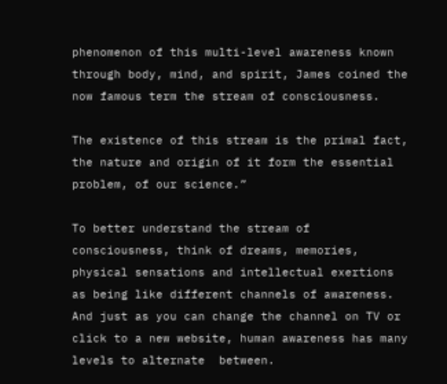phenomenon of this multi-level awareness known through body, mind, and spirit, James coined the now famous term the stream of consciousness.

The existence of this stream is the primal fact, the nature and origin of it form the essential problem, of our science.”

To better understand the stream of consciousness, think of dreams, memories, physical sensations and intellectual exertions as being like different channels of awareness. And just as you can change the channel on TV or click to a new website, human awareness has many levels to alternate  between.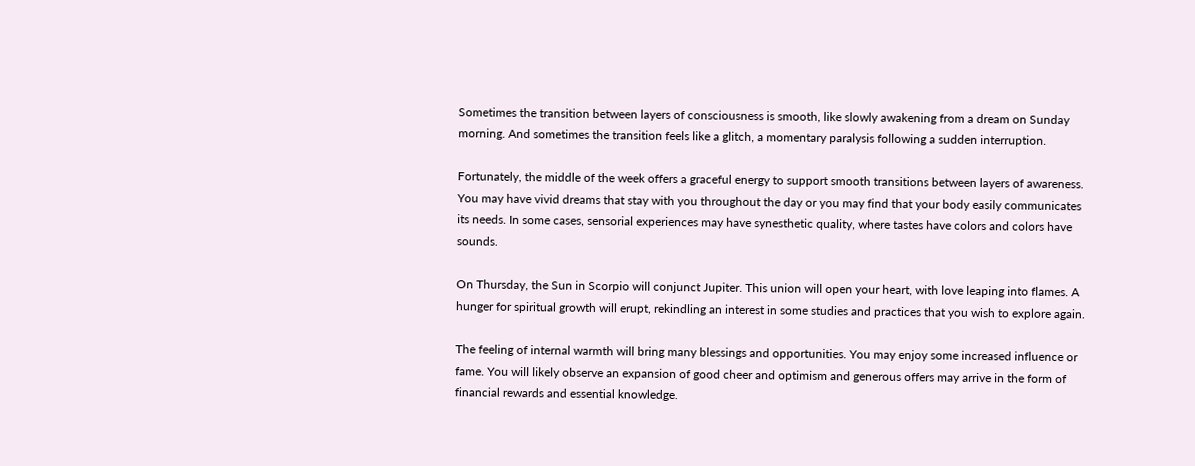Sometimes the transition between layers of consciousness is smooth, like slowly awakening from a dream on Sunday morning. And sometimes the transition feels like a glitch, a momentary paralysis following a sudden interruption.

Fortunately, the middle of the week offers a graceful energy to support smooth transitions between layers of awareness. You may have vivid dreams that stay with you throughout the day or you may find that your body easily communicates its needs. In some cases, sensorial experiences may have synesthetic quality, where tastes have colors and colors have sounds.

On Thursday, the Sun in Scorpio will conjunct Jupiter. This union will open your heart, with love leaping into flames. A hunger for spiritual growth will erupt, rekindling an interest in some studies and practices that you wish to explore again.

The feeling of internal warmth will bring many blessings and opportunities. You may enjoy some increased influence or fame. You will likely observe an expansion of good cheer and optimism and generous offers may arrive in the form of financial rewards and essential knowledge.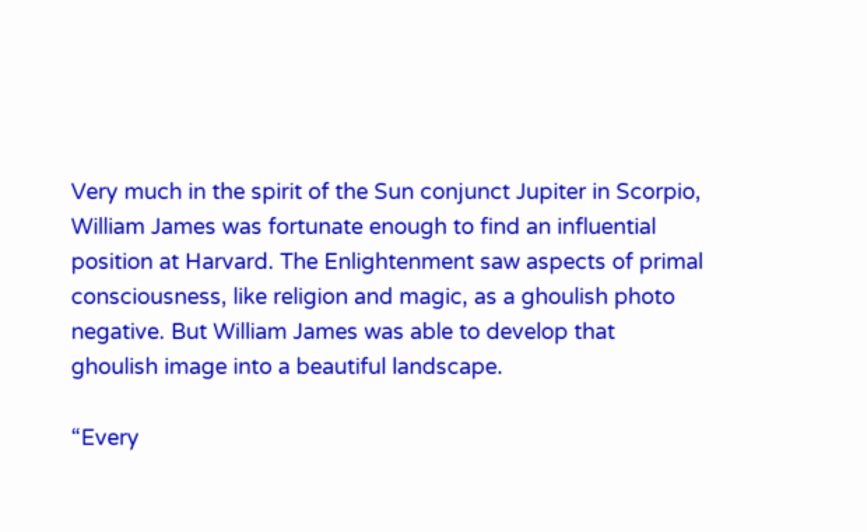Very much in the spirit of the Sun conjunct Jupiter in Scorpio, William James was fortunate enough to find an influential position at Harvard. The Enlightenment saw aspects of primal consciousness, like religion and magic, as a ghoulish photo negative. But William James was able to develop that ghoulish image into a beautiful landscape.

“Every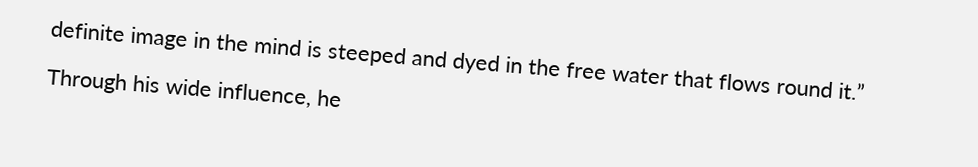definite image in the mind is steeped and dyed in the free water that flows round it.”

Through his wide influence, he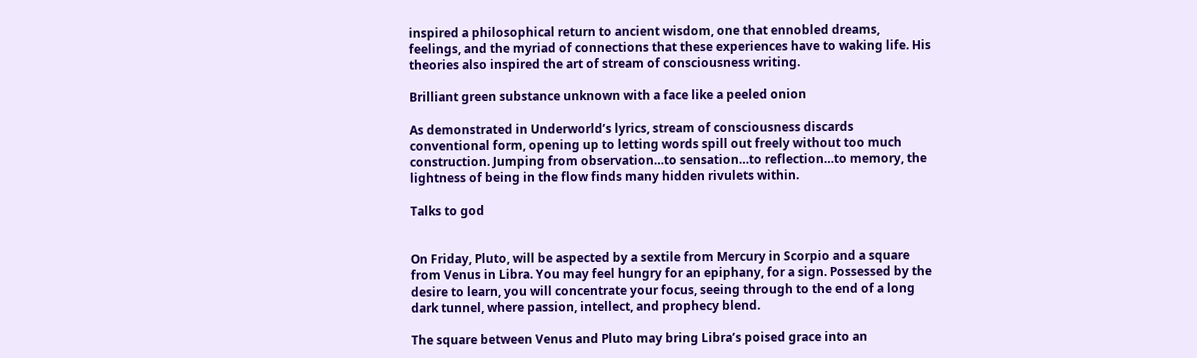inspired a philosophical return to ancient wisdom, one that ennobled dreams, feelings, and the myriad of connections that these experiences have to waking life. His theories also inspired the art of stream of consciousness writing.

Brilliant green substance unknown with a face like a peeled onion

As demonstrated in Underworld’s lyrics, stream of consciousness discards conventional form, opening up to letting words spill out freely without too much construction. Jumping from observation…to sensation…to reflection…to memory, the lightness of being in the flow finds many hidden rivulets within.

Talks to god


On Friday, Pluto, will be aspected by a sextile from Mercury in Scorpio and a square from Venus in Libra. You may feel hungry for an epiphany, for a sign. Possessed by the desire to learn, you will concentrate your focus, seeing through to the end of a long dark tunnel, where passion, intellect, and prophecy blend.

The square between Venus and Pluto may bring Libra’s poised grace into an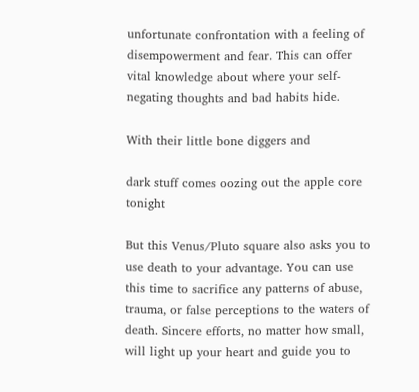unfortunate confrontation with a feeling of disempowerment and fear. This can offer vital knowledge about where your self-negating thoughts and bad habits hide.

With their little bone diggers and

dark stuff comes oozing out the apple core tonight

But this Venus/Pluto square also asks you to use death to your advantage. You can use this time to sacrifice any patterns of abuse, trauma, or false perceptions to the waters of death. Sincere efforts, no matter how small, will light up your heart and guide you to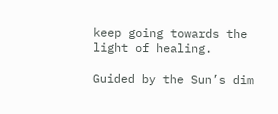keep going towards the light of healing.

Guided by the Sun’s dim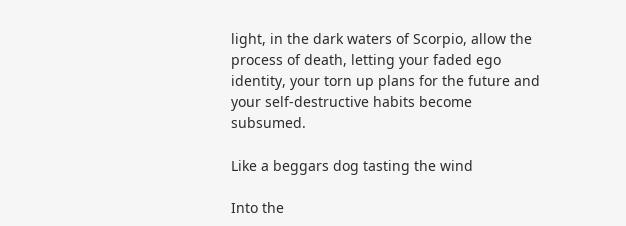light, in the dark waters of Scorpio, allow the process of death, letting your faded ego identity, your torn up plans for the future and your self-destructive habits become subsumed.

Like a beggars dog tasting the wind

Into the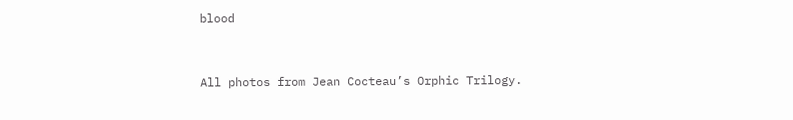blood


All photos from Jean Cocteau’s Orphic Trilogy.